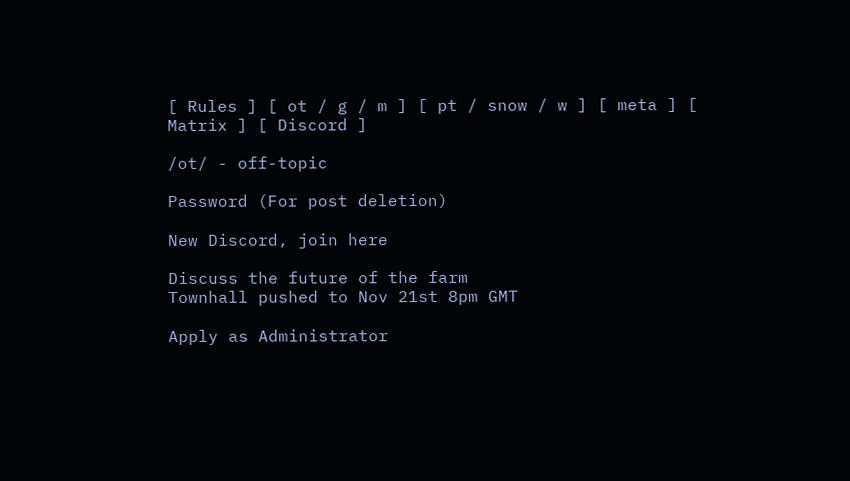[ Rules ] [ ot / g / m ] [ pt / snow / w ] [ meta ] [ Matrix ] [ Discord ]

/ot/ - off-topic

Password (For post deletion)

New Discord, join here

Discuss the future of the farm
Townhall pushed to Nov 21st 8pm GMT

Apply as Administrator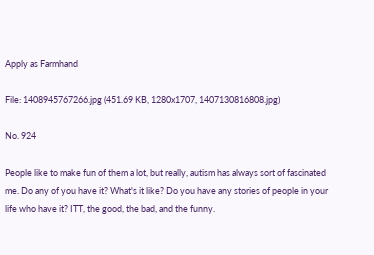Apply as Farmhand

File: 1408945767266.jpg (451.69 KB, 1280x1707, 1407130816808.jpg)

No. 924

People like to make fun of them a lot, but really, autism has always sort of fascinated me. Do any of you have it? What's it like? Do you have any stories of people in your life who have it? ITT, the good, the bad, and the funny.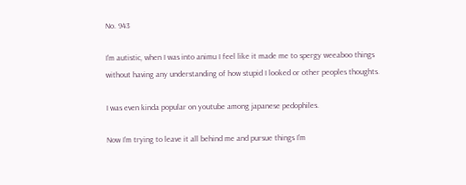No. 943

I'm autistic, when I was into animu I feel like it made me to spergy weeaboo things without having any understanding of how stupid I looked or other peoples thoughts.

I was even kinda popular on youtube among japanese pedophiles.

Now I'm trying to leave it all behind me and pursue things I'm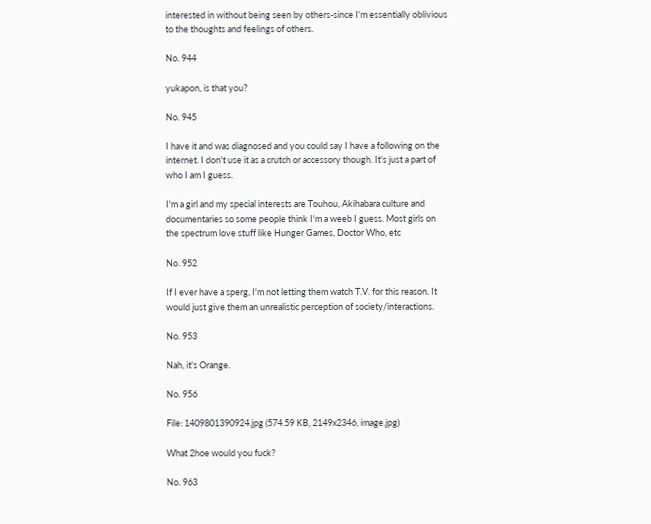interested in without being seen by others-since I'm essentially oblivious to the thoughts and feelings of others.

No. 944

yukapon, is that you?

No. 945

I have it and was diagnosed and you could say I have a following on the internet. I don't use it as a crutch or accessory though. It's just a part of who I am I guess.

I'm a girl and my special interests are Touhou, Akihabara culture and documentaries so some people think I'm a weeb I guess. Most girls on the spectrum love stuff like Hunger Games, Doctor Who, etc

No. 952

If I ever have a sperg, I'm not letting them watch T.V. for this reason. It would just give them an unrealistic perception of society/interactions.

No. 953

Nah, it's Orange.

No. 956

File: 1409801390924.jpg (574.59 KB, 2149x2346, image.jpg)

What 2hoe would you fuck?

No. 963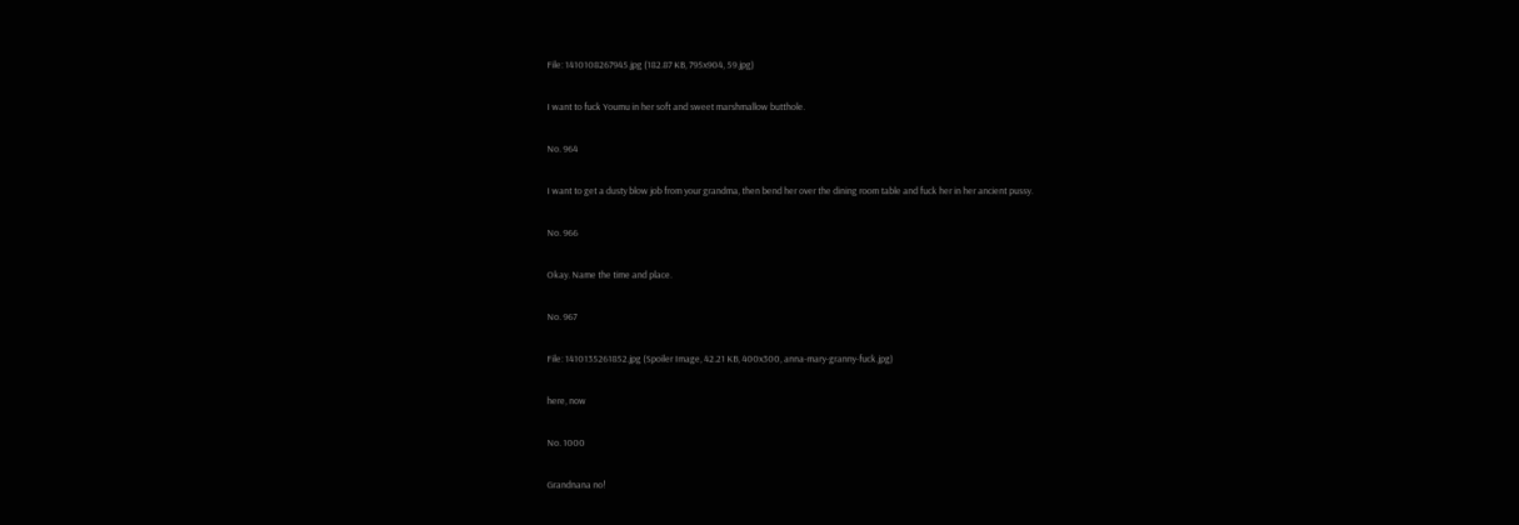File: 1410108267945.jpg (182.87 KB, 795x904, 59.jpg)

I want to fuck Youmu in her soft and sweet marshmallow butthole.

No. 964

I want to get a dusty blow job from your grandma, then bend her over the dining room table and fuck her in her ancient pussy.

No. 966

Okay. Name the time and place.

No. 967

File: 1410135261852.jpg (Spoiler Image, 42.21 KB, 400x300, anna-mary-granny-fuck.jpg)

here, now

No. 1000

Grandnana no!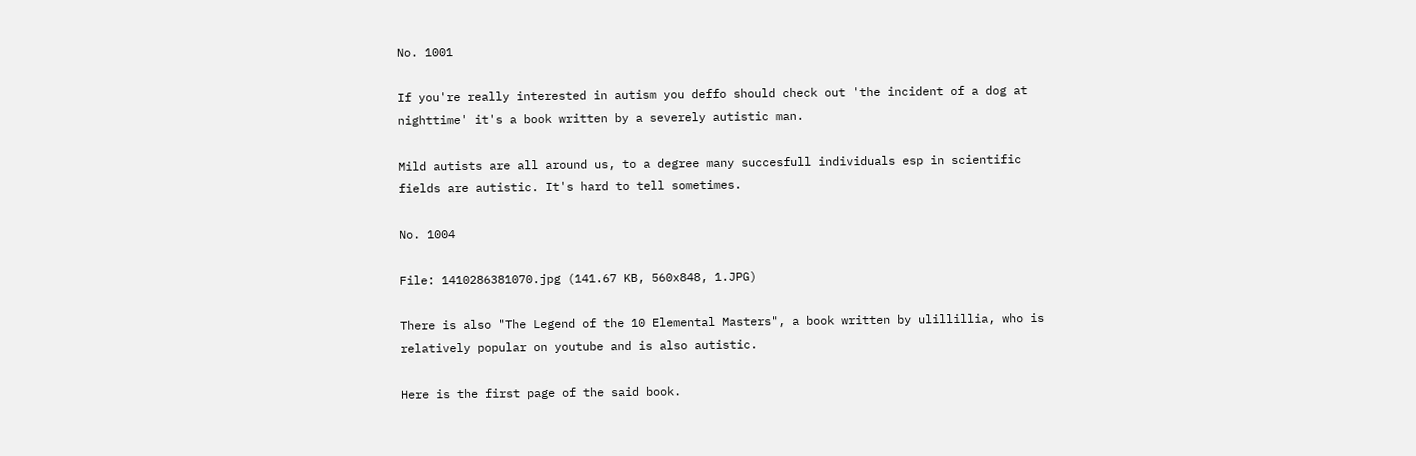No. 1001

If you're really interested in autism you deffo should check out 'the incident of a dog at nighttime' it's a book written by a severely autistic man.

Mild autists are all around us, to a degree many succesfull individuals esp in scientific fields are autistic. It's hard to tell sometimes.

No. 1004

File: 1410286381070.jpg (141.67 KB, 560x848, 1.JPG)

There is also "The Legend of the 10 Elemental Masters", a book written by ulillillia, who is relatively popular on youtube and is also autistic.

Here is the first page of the said book.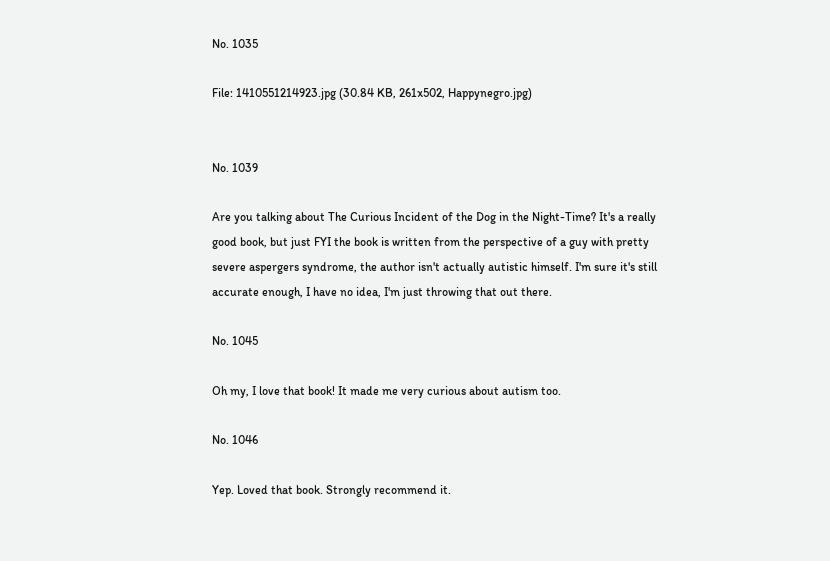No. 1035

File: 1410551214923.jpg (30.84 KB, 261x502, Happynegro.jpg)


No. 1039

Are you talking about The Curious Incident of the Dog in the Night-Time? It's a really good book, but just FYI the book is written from the perspective of a guy with pretty severe aspergers syndrome, the author isn't actually autistic himself. I'm sure it's still accurate enough, I have no idea, I'm just throwing that out there.

No. 1045

Oh my, I love that book! It made me very curious about autism too.

No. 1046

Yep. Loved that book. Strongly recommend it.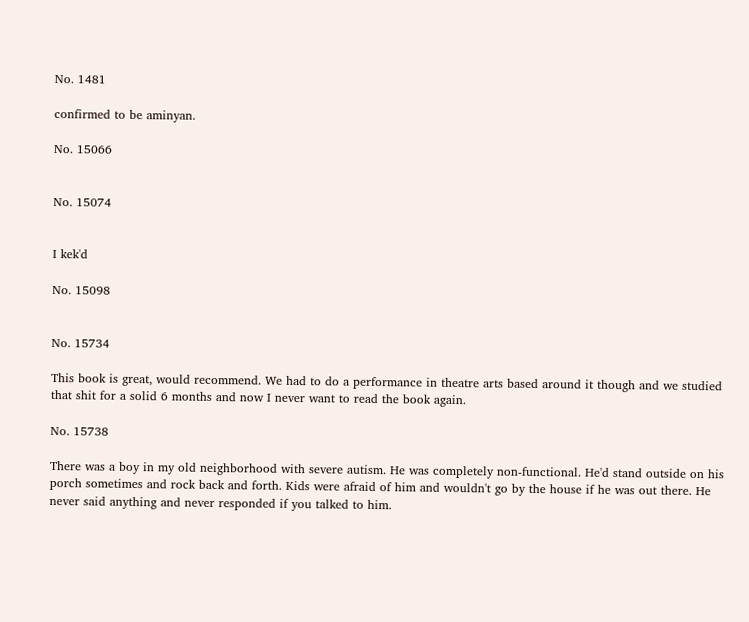No. 1481

confirmed to be aminyan.

No. 15066


No. 15074


I kek'd

No. 15098


No. 15734

This book is great, would recommend. We had to do a performance in theatre arts based around it though and we studied that shit for a solid 6 months and now I never want to read the book again.

No. 15738

There was a boy in my old neighborhood with severe autism. He was completely non-functional. He'd stand outside on his porch sometimes and rock back and forth. Kids were afraid of him and wouldn't go by the house if he was out there. He never said anything and never responded if you talked to him.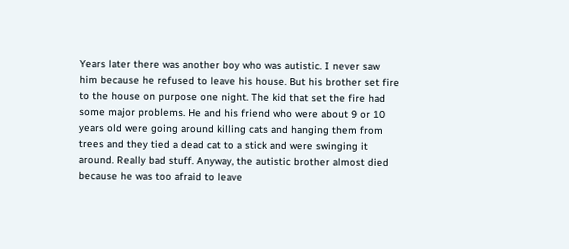Years later there was another boy who was autistic. I never saw him because he refused to leave his house. But his brother set fire to the house on purpose one night. The kid that set the fire had some major problems. He and his friend who were about 9 or 10 years old were going around killing cats and hanging them from trees and they tied a dead cat to a stick and were swinging it around. Really bad stuff. Anyway, the autistic brother almost died because he was too afraid to leave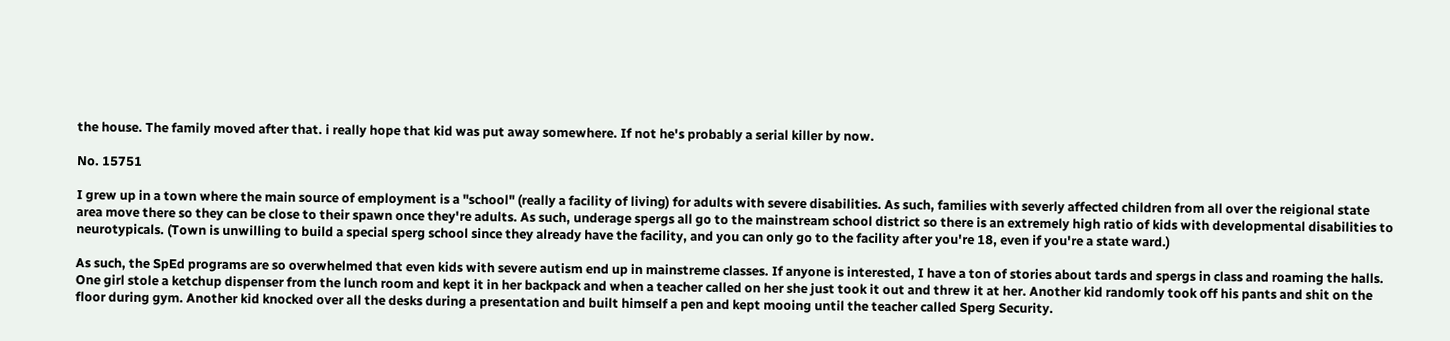the house. The family moved after that. i really hope that kid was put away somewhere. If not he's probably a serial killer by now.

No. 15751

I grew up in a town where the main source of employment is a "school" (really a facility of living) for adults with severe disabilities. As such, families with severly affected children from all over the reigional state area move there so they can be close to their spawn once they're adults. As such, underage spergs all go to the mainstream school district so there is an extremely high ratio of kids with developmental disabilities to neurotypicals. (Town is unwilling to build a special sperg school since they already have the facility, and you can only go to the facility after you're 18, even if you're a state ward.)

As such, the SpEd programs are so overwhelmed that even kids with severe autism end up in mainstreme classes. If anyone is interested, I have a ton of stories about tards and spergs in class and roaming the halls. One girl stole a ketchup dispenser from the lunch room and kept it in her backpack and when a teacher called on her she just took it out and threw it at her. Another kid randomly took off his pants and shit on the floor during gym. Another kid knocked over all the desks during a presentation and built himself a pen and kept mooing until the teacher called Sperg Security.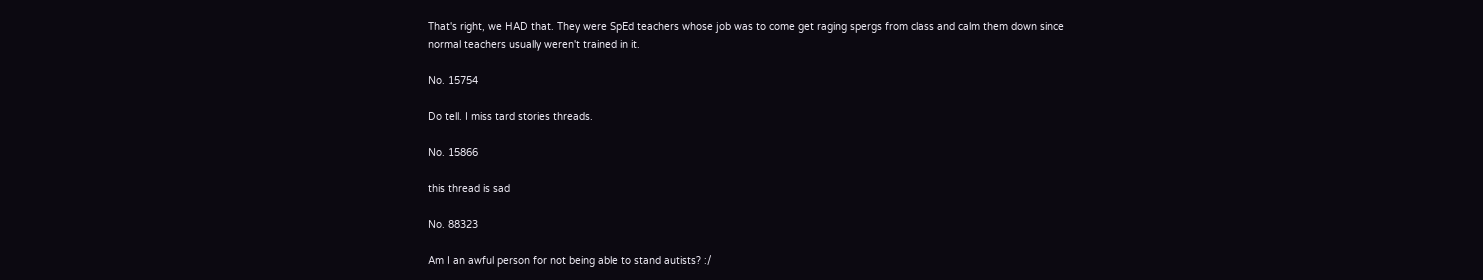That's right, we HAD that. They were SpEd teachers whose job was to come get raging spergs from class and calm them down since normal teachers usually weren't trained in it.

No. 15754

Do tell. I miss tard stories threads.

No. 15866

this thread is sad

No. 88323

Am I an awful person for not being able to stand autists? :/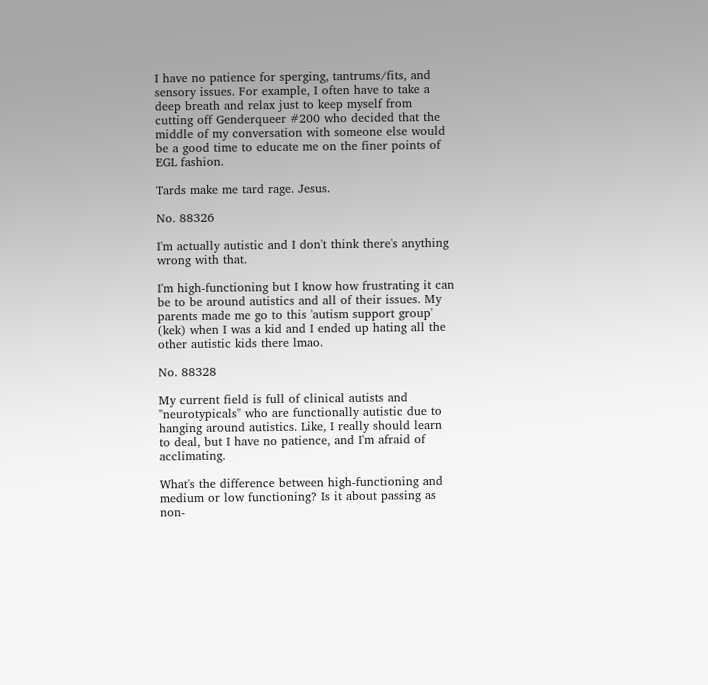I have no patience for sperging, tantrums/fits, and sensory issues. For example, I often have to take a deep breath and relax just to keep myself from cutting off Genderqueer #200 who decided that the middle of my conversation with someone else would be a good time to educate me on the finer points of EGL fashion.

Tards make me tard rage. Jesus.

No. 88326

I'm actually autistic and I don't think there's anything wrong with that.

I'm high-functioning but I know how frustrating it can be to be around autistics and all of their issues. My parents made me go to this 'autism support group' (kek) when I was a kid and I ended up hating all the other autistic kids there lmao.

No. 88328

My current field is full of clinical autists and "neurotypicals" who are functionally autistic due to hanging around autistics. Like, I really should learn to deal, but I have no patience, and I'm afraid of acclimating.

What's the difference between high-functioning and medium or low functioning? Is it about passing as non-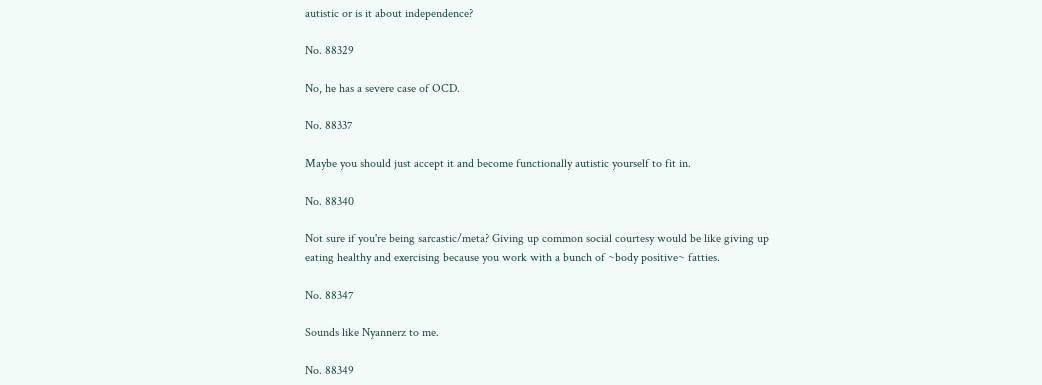autistic or is it about independence?

No. 88329

No, he has a severe case of OCD.

No. 88337

Maybe you should just accept it and become functionally autistic yourself to fit in.

No. 88340

Not sure if you're being sarcastic/meta? Giving up common social courtesy would be like giving up eating healthy and exercising because you work with a bunch of ~body positive~ fatties.

No. 88347

Sounds like Nyannerz to me.

No. 88349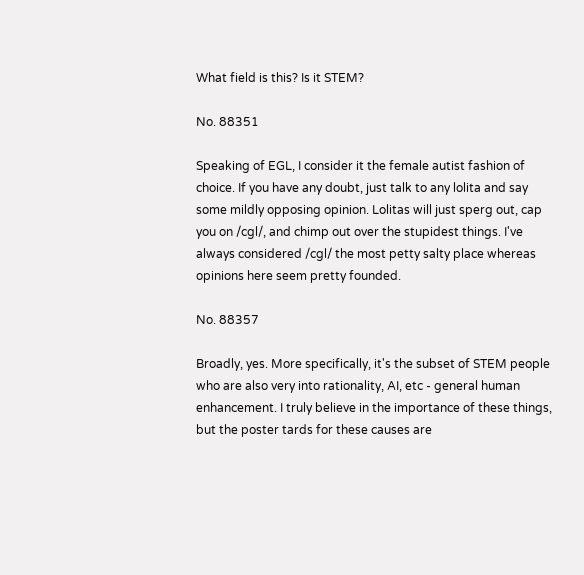What field is this? Is it STEM?

No. 88351

Speaking of EGL, I consider it the female autist fashion of choice. If you have any doubt, just talk to any lolita and say some mildly opposing opinion. Lolitas will just sperg out, cap you on /cgl/, and chimp out over the stupidest things. I've always considered /cgl/ the most petty salty place whereas opinions here seem pretty founded.

No. 88357

Broadly, yes. More specifically, it's the subset of STEM people who are also very into rationality, AI, etc - general human enhancement. I truly believe in the importance of these things, but the poster tards for these causes are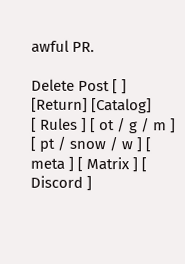awful PR.

Delete Post [ ]
[Return] [Catalog]
[ Rules ] [ ot / g / m ] [ pt / snow / w ] [ meta ] [ Matrix ] [ Discord ]